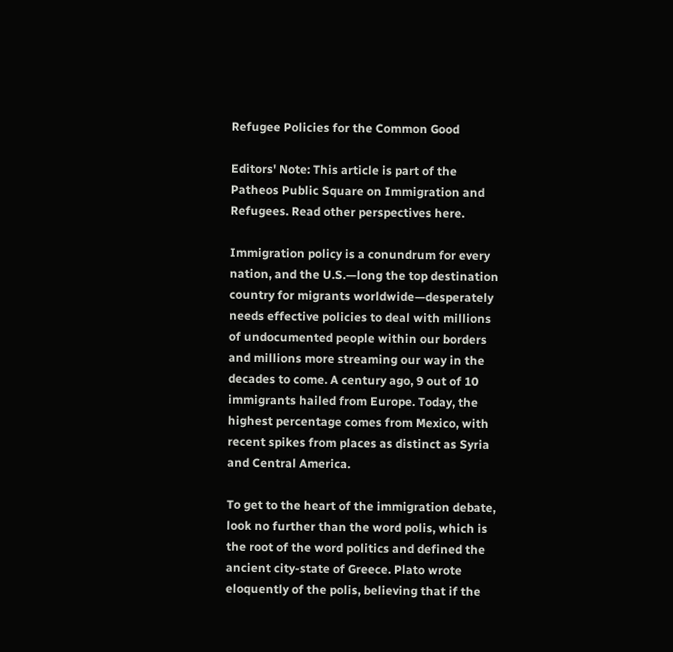Refugee Policies for the Common Good

Editors' Note: This article is part of the Patheos Public Square on Immigration and Refugees. Read other perspectives here.

Immigration policy is a conundrum for every nation, and the U.S.—long the top destination country for migrants worldwide—desperately needs effective policies to deal with millions of undocumented people within our borders and millions more streaming our way in the decades to come. A century ago, 9 out of 10 immigrants hailed from Europe. Today, the highest percentage comes from Mexico, with recent spikes from places as distinct as Syria and Central America.

To get to the heart of the immigration debate, look no further than the word polis, which is the root of the word politics and defined the ancient city-state of Greece. Plato wrote eloquently of the polis, believing that if the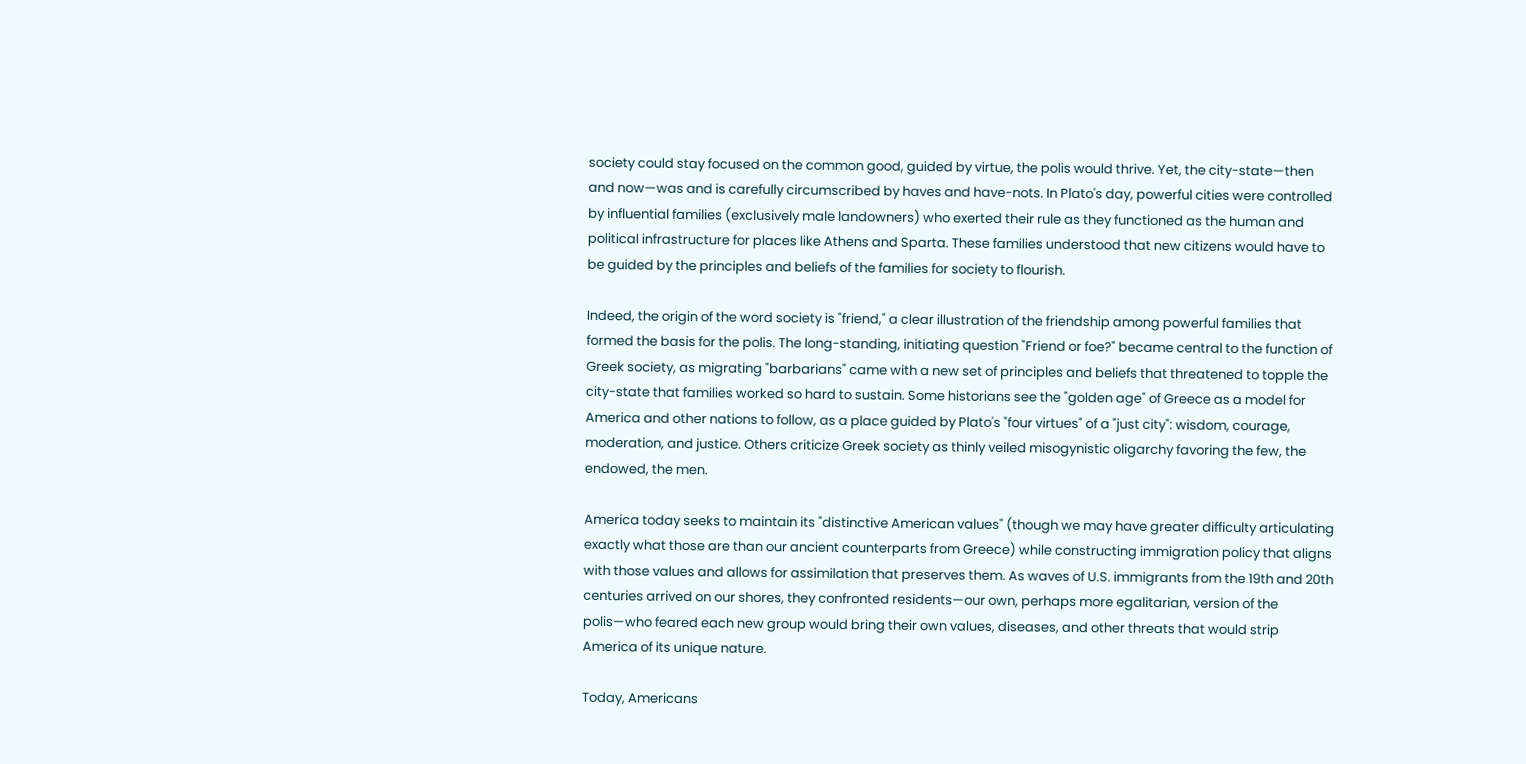society could stay focused on the common good, guided by virtue, the polis would thrive. Yet, the city-state—then and now—was and is carefully circumscribed by haves and have-nots. In Plato's day, powerful cities were controlled by influential families (exclusively male landowners) who exerted their rule as they functioned as the human and political infrastructure for places like Athens and Sparta. These families understood that new citizens would have to be guided by the principles and beliefs of the families for society to flourish.

Indeed, the origin of the word society is "friend," a clear illustration of the friendship among powerful families that formed the basis for the polis. The long-standing, initiating question "Friend or foe?" became central to the function of Greek society, as migrating "barbarians" came with a new set of principles and beliefs that threatened to topple the city-state that families worked so hard to sustain. Some historians see the "golden age" of Greece as a model for America and other nations to follow, as a place guided by Plato's "four virtues" of a "just city": wisdom, courage, moderation, and justice. Others criticize Greek society as thinly veiled misogynistic oligarchy favoring the few, the endowed, the men.

America today seeks to maintain its "distinctive American values" (though we may have greater difficulty articulating exactly what those are than our ancient counterparts from Greece) while constructing immigration policy that aligns with those values and allows for assimilation that preserves them. As waves of U.S. immigrants from the 19th and 20th centuries arrived on our shores, they confronted residents—our own, perhaps more egalitarian, version of the polis—who feared each new group would bring their own values, diseases, and other threats that would strip America of its unique nature.

Today, Americans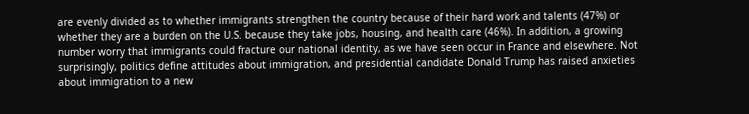are evenly divided as to whether immigrants strengthen the country because of their hard work and talents (47%) or whether they are a burden on the U.S. because they take jobs, housing, and health care (46%). In addition, a growing number worry that immigrants could fracture our national identity, as we have seen occur in France and elsewhere. Not surprisingly, politics define attitudes about immigration, and presidential candidate Donald Trump has raised anxieties about immigration to a new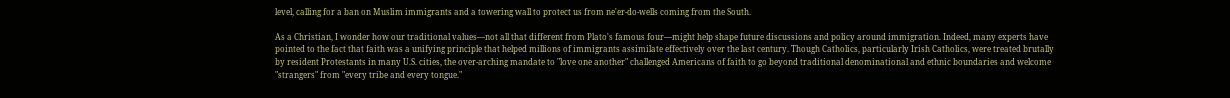level, calling for a ban on Muslim immigrants and a towering wall to protect us from ne'er-do-wells coming from the South.

As a Christian, I wonder how our traditional values—not all that different from Plato's famous four—might help shape future discussions and policy around immigration. Indeed, many experts have pointed to the fact that faith was a unifying principle that helped millions of immigrants assimilate effectively over the last century. Though Catholics, particularly Irish Catholics, were treated brutally by resident Protestants in many U.S. cities, the over-arching mandate to "love one another" challenged Americans of faith to go beyond traditional denominational and ethnic boundaries and welcome "strangers" from "every tribe and every tongue."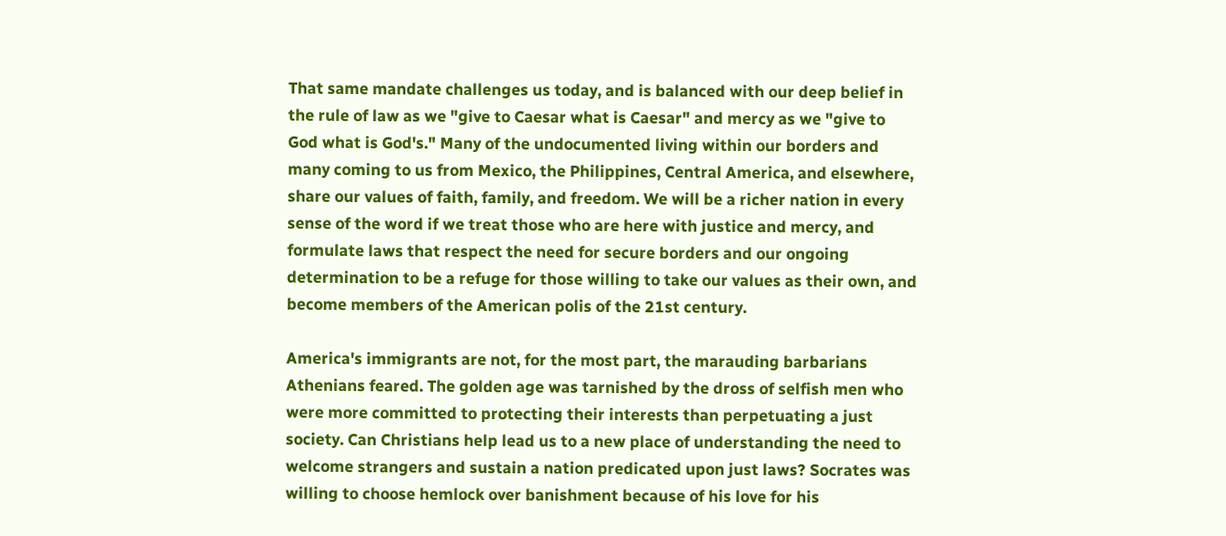That same mandate challenges us today, and is balanced with our deep belief in the rule of law as we "give to Caesar what is Caesar" and mercy as we "give to God what is God's." Many of the undocumented living within our borders and many coming to us from Mexico, the Philippines, Central America, and elsewhere, share our values of faith, family, and freedom. We will be a richer nation in every sense of the word if we treat those who are here with justice and mercy, and formulate laws that respect the need for secure borders and our ongoing determination to be a refuge for those willing to take our values as their own, and become members of the American polis of the 21st century.

America's immigrants are not, for the most part, the marauding barbarians Athenians feared. The golden age was tarnished by the dross of selfish men who were more committed to protecting their interests than perpetuating a just society. Can Christians help lead us to a new place of understanding the need to welcome strangers and sustain a nation predicated upon just laws? Socrates was willing to choose hemlock over banishment because of his love for his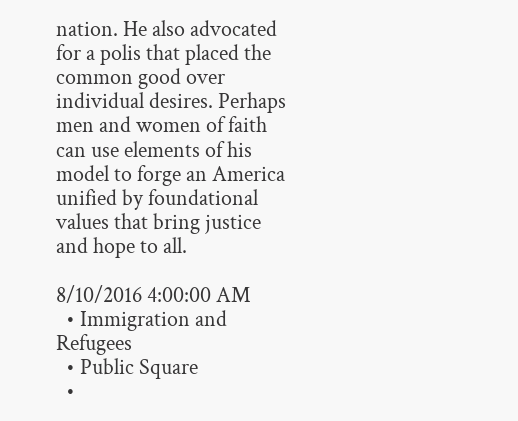nation. He also advocated for a polis that placed the common good over individual desires. Perhaps men and women of faith can use elements of his model to forge an America unified by foundational values that bring justice and hope to all.

8/10/2016 4:00:00 AM
  • Immigration and Refugees
  • Public Square
  •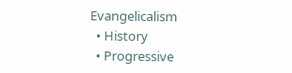Evangelicalism
  • History
  • Progressive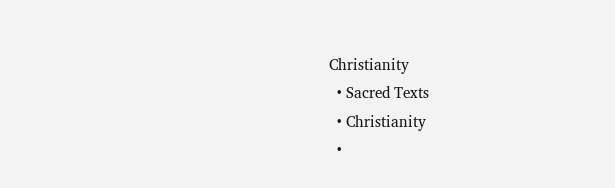Christianity
  • Sacred Texts
  • Christianity
  •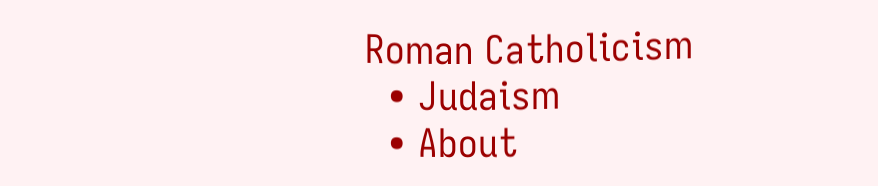Roman Catholicism
  • Judaism
  • About